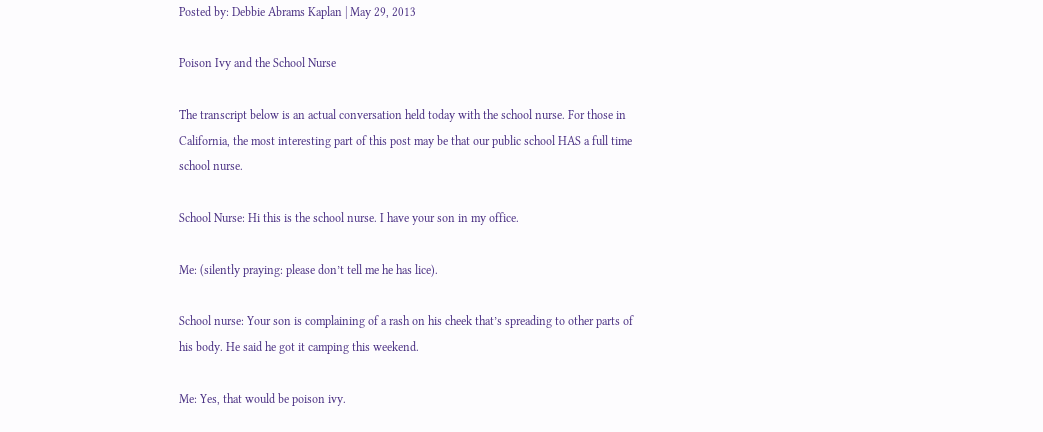Posted by: Debbie Abrams Kaplan | May 29, 2013

Poison Ivy and the School Nurse

The transcript below is an actual conversation held today with the school nurse. For those in California, the most interesting part of this post may be that our public school HAS a full time school nurse.

School Nurse: Hi this is the school nurse. I have your son in my office.

Me: (silently praying: please don’t tell me he has lice).

School nurse: Your son is complaining of a rash on his cheek that’s spreading to other parts of his body. He said he got it camping this weekend.

Me: Yes, that would be poison ivy.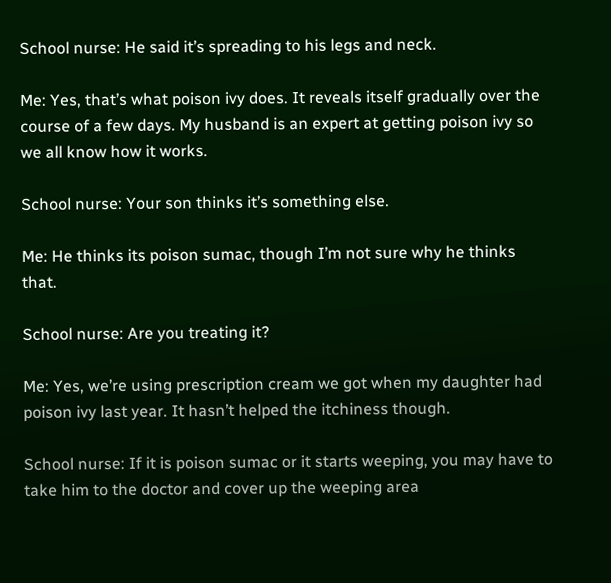School nurse: He said it’s spreading to his legs and neck.

Me: Yes, that’s what poison ivy does. It reveals itself gradually over the course of a few days. My husband is an expert at getting poison ivy so we all know how it works.

School nurse: Your son thinks it’s something else.

Me: He thinks its poison sumac, though I’m not sure why he thinks that.

School nurse: Are you treating it?

Me: Yes, we’re using prescription cream we got when my daughter had poison ivy last year. It hasn’t helped the itchiness though.

School nurse: If it is poison sumac or it starts weeping, you may have to take him to the doctor and cover up the weeping area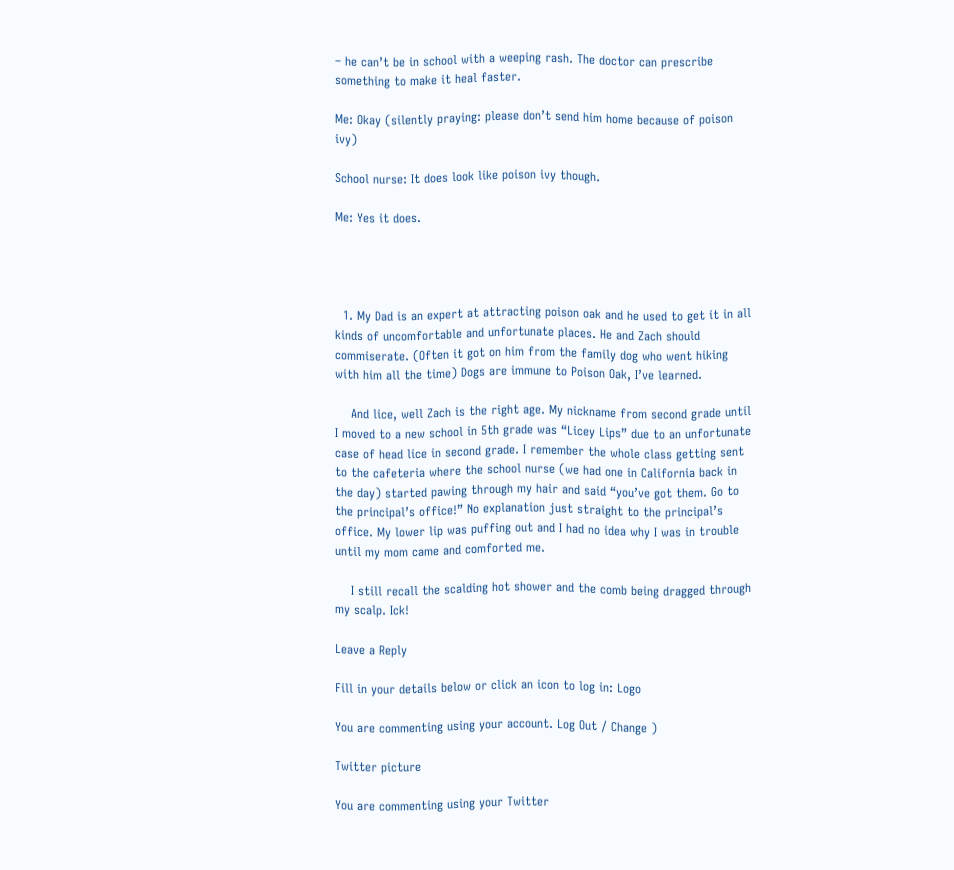– he can’t be in school with a weeping rash. The doctor can prescribe something to make it heal faster.

Me: Okay (silently praying: please don’t send him home because of poison ivy)

School nurse: It does look like poison ivy though.

Me: Yes it does.




  1. My Dad is an expert at attracting poison oak and he used to get it in all kinds of uncomfortable and unfortunate places. He and Zach should commiserate. (Often it got on him from the family dog who went hiking with him all the time) Dogs are immune to Poison Oak, I’ve learned.

    And lice, well Zach is the right age. My nickname from second grade until I moved to a new school in 5th grade was “Licey Lips” due to an unfortunate case of head lice in second grade. I remember the whole class getting sent to the cafeteria where the school nurse (we had one in California back in the day) started pawing through my hair and said “you’ve got them. Go to the principal’s office!” No explanation just straight to the principal’s office. My lower lip was puffing out and I had no idea why I was in trouble until my mom came and comforted me.

    I still recall the scalding hot shower and the comb being dragged through my scalp. Ick!

Leave a Reply

Fill in your details below or click an icon to log in: Logo

You are commenting using your account. Log Out / Change )

Twitter picture

You are commenting using your Twitter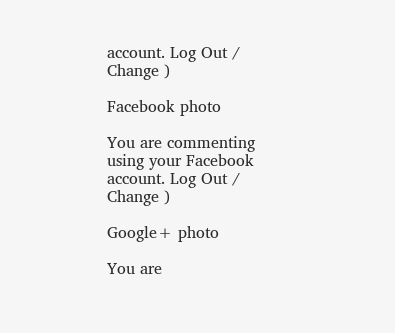account. Log Out / Change )

Facebook photo

You are commenting using your Facebook account. Log Out / Change )

Google+ photo

You are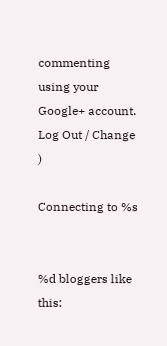commenting using your Google+ account. Log Out / Change )

Connecting to %s


%d bloggers like this: